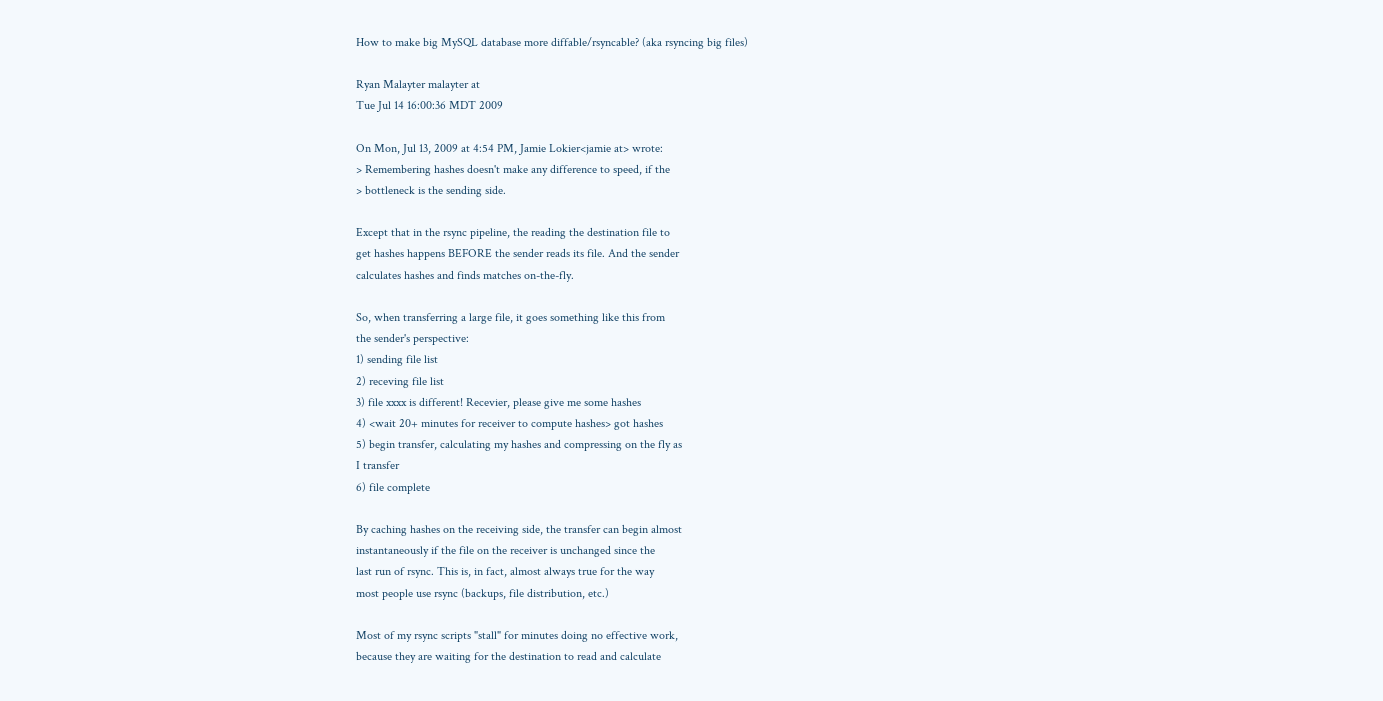How to make big MySQL database more diffable/rsyncable? (aka rsyncing big files)

Ryan Malayter malayter at
Tue Jul 14 16:00:36 MDT 2009

On Mon, Jul 13, 2009 at 4:54 PM, Jamie Lokier<jamie at> wrote:
> Remembering hashes doesn't make any difference to speed, if the
> bottleneck is the sending side.

Except that in the rsync pipeline, the reading the destination file to
get hashes happens BEFORE the sender reads its file. And the sender
calculates hashes and finds matches on-the-fly.

So, when transferring a large file, it goes something like this from
the sender's perspective:
1) sending file list
2) receving file list
3) file xxxx is different! Recevier, please give me some hashes
4) <wait 20+ minutes for receiver to compute hashes> got hashes
5) begin transfer, calculating my hashes and compressing on the fly as
I transfer
6) file complete

By caching hashes on the receiving side, the transfer can begin almost
instantaneously if the file on the receiver is unchanged since the
last run of rsync. This is, in fact, almost always true for the way
most people use rsync (backups, file distribution, etc.)

Most of my rsync scripts "stall" for minutes doing no effective work,
because they are waiting for the destination to read and calculate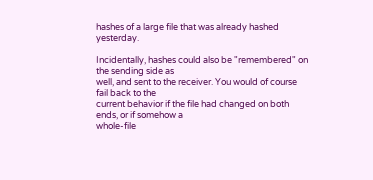hashes of a large file that was already hashed yesterday.

Incidentally, hashes could also be "remembered" on the sending side as
well, and sent to the receiver. You would of course fail back to the
current behavior if the file had changed on both ends, or if somehow a
whole-file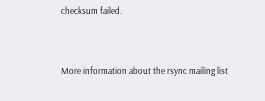checksum failed.


More information about the rsync mailing list